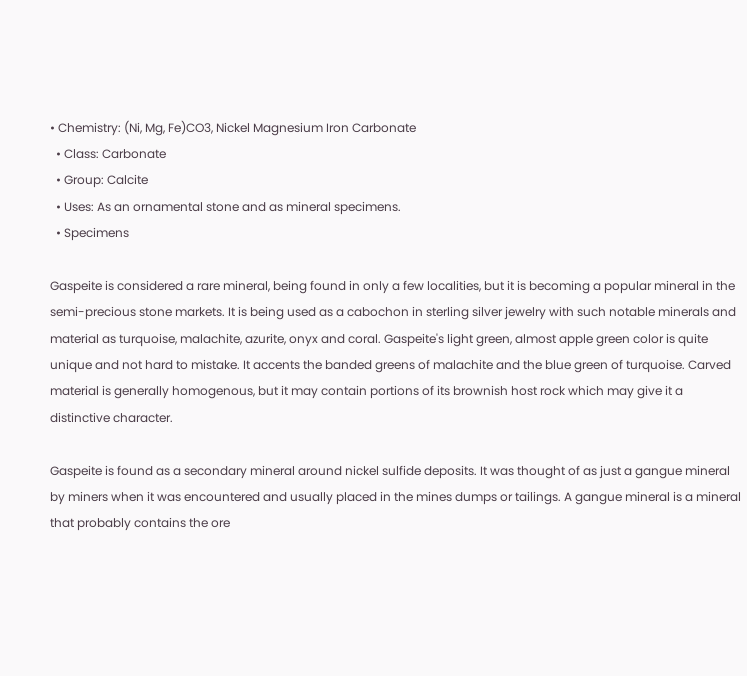• Chemistry: (Ni, Mg, Fe)CO3, Nickel Magnesium Iron Carbonate
  • Class: Carbonate
  • Group: Calcite
  • Uses: As an ornamental stone and as mineral specimens.
  • Specimens

Gaspeite is considered a rare mineral, being found in only a few localities, but it is becoming a popular mineral in the semi-precious stone markets. It is being used as a cabochon in sterling silver jewelry with such notable minerals and material as turquoise, malachite, azurite, onyx and coral. Gaspeite's light green, almost apple green color is quite unique and not hard to mistake. It accents the banded greens of malachite and the blue green of turquoise. Carved material is generally homogenous, but it may contain portions of its brownish host rock which may give it a distinctive character.

Gaspeite is found as a secondary mineral around nickel sulfide deposits. It was thought of as just a gangue mineral by miners when it was encountered and usually placed in the mines dumps or tailings. A gangue mineral is a mineral that probably contains the ore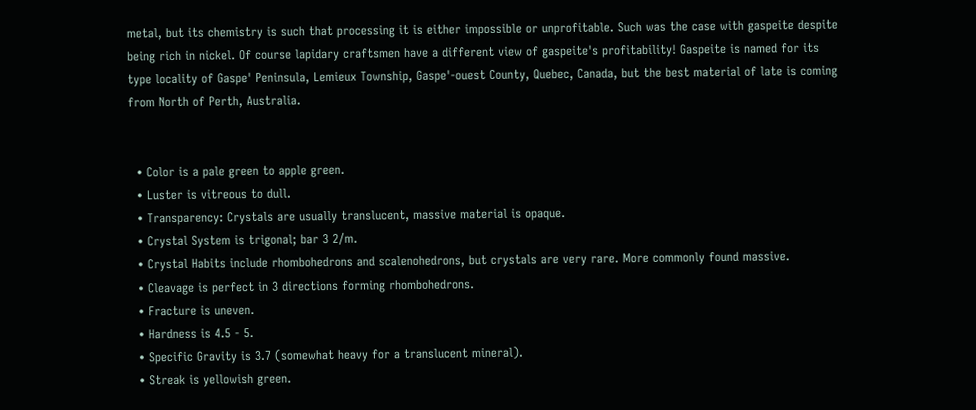metal, but its chemistry is such that processing it is either impossible or unprofitable. Such was the case with gaspeite despite being rich in nickel. Of course lapidary craftsmen have a different view of gaspeite's profitability! Gaspeite is named for its type locality of Gaspe' Peninsula, Lemieux Township, Gaspe'-ouest County, Quebec, Canada, but the best material of late is coming from North of Perth, Australia.


  • Color is a pale green to apple green.
  • Luster is vitreous to dull.
  • Transparency: Crystals are usually translucent, massive material is opaque.
  • Crystal System is trigonal; bar 3 2/m.
  • Crystal Habits include rhombohedrons and scalenohedrons, but crystals are very rare. More commonly found massive.
  • Cleavage is perfect in 3 directions forming rhombohedrons.
  • Fracture is uneven.
  • Hardness is 4.5 - 5.
  • Specific Gravity is 3.7 (somewhat heavy for a translucent mineral).
  • Streak is yellowish green.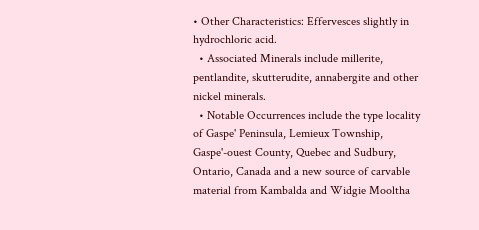• Other Characteristics: Effervesces slightly in hydrochloric acid.
  • Associated Minerals include millerite, pentlandite, skutterudite, annabergite and other nickel minerals.
  • Notable Occurrences include the type locality of Gaspe' Peninsula, Lemieux Township, Gaspe'-ouest County, Quebec and Sudbury, Ontario, Canada and a new source of carvable material from Kambalda and Widgie Mooltha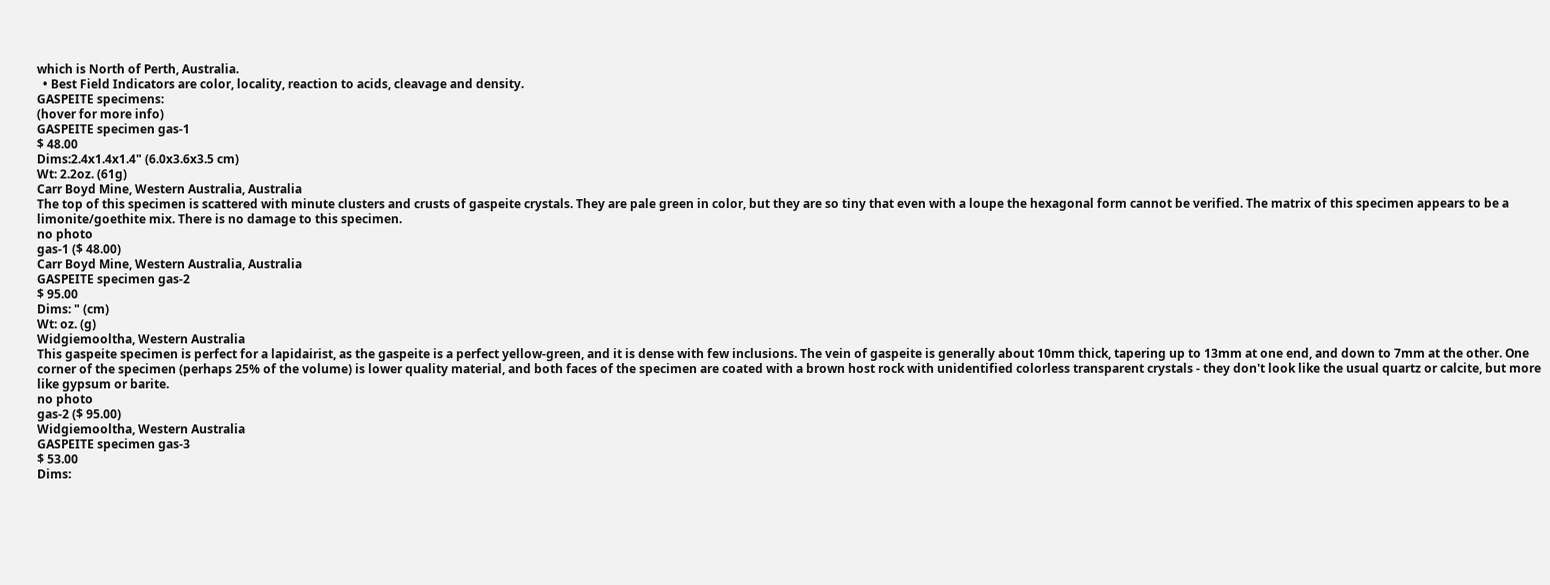which is North of Perth, Australia.
  • Best Field Indicators are color, locality, reaction to acids, cleavage and density.
GASPEITE specimens:
(hover for more info)
GASPEITE specimen gas-1
$ 48.00
Dims:2.4x1.4x1.4" (6.0x3.6x3.5 cm)
Wt: 2.2oz. (61g)
Carr Boyd Mine, Western Australia, Australia
The top of this specimen is scattered with minute clusters and crusts of gaspeite crystals. They are pale green in color, but they are so tiny that even with a loupe the hexagonal form cannot be verified. The matrix of this specimen appears to be a limonite/goethite mix. There is no damage to this specimen.
no photo
gas-1 ($ 48.00)
Carr Boyd Mine, Western Australia, Australia
GASPEITE specimen gas-2
$ 95.00
Dims: " (cm)
Wt: oz. (g)
Widgiemooltha, Western Australia
This gaspeite specimen is perfect for a lapidairist, as the gaspeite is a perfect yellow-green, and it is dense with few inclusions. The vein of gaspeite is generally about 10mm thick, tapering up to 13mm at one end, and down to 7mm at the other. One corner of the specimen (perhaps 25% of the volume) is lower quality material, and both faces of the specimen are coated with a brown host rock with unidentified colorless transparent crystals - they don't look like the usual quartz or calcite, but more like gypsum or barite.
no photo
gas-2 ($ 95.00)
Widgiemooltha, Western Australia
GASPEITE specimen gas-3
$ 53.00
Dims: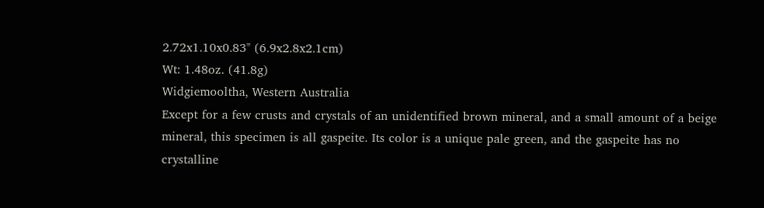2.72x1.10x0.83" (6.9x2.8x2.1cm)
Wt: 1.48oz. (41.8g)
Widgiemooltha, Western Australia
Except for a few crusts and crystals of an unidentified brown mineral, and a small amount of a beige mineral, this specimen is all gaspeite. Its color is a unique pale green, and the gaspeite has no crystalline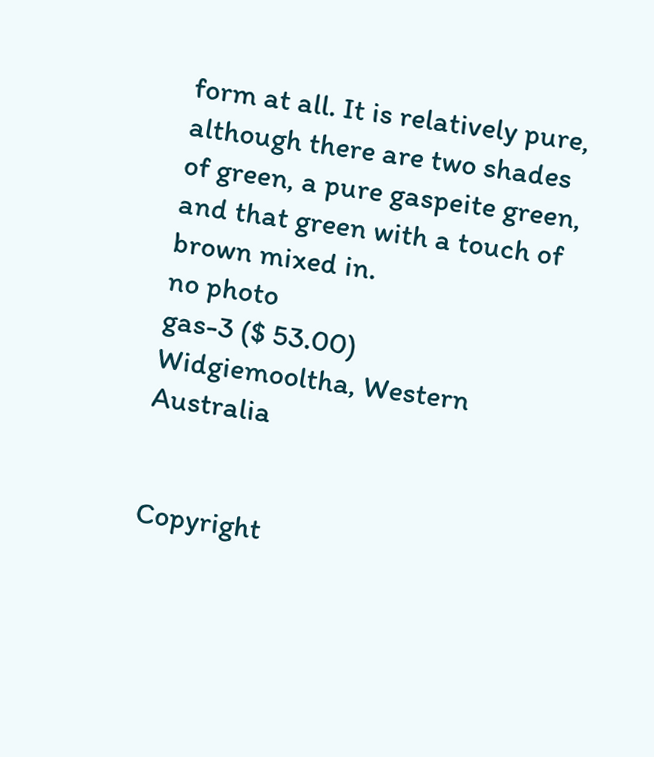form at all. It is relatively pure, although there are two shades of green, a pure gaspeite green, and that green with a touch of brown mixed in.
no photo
gas-3 ($ 53.00)
Widgiemooltha, Western Australia


Copyright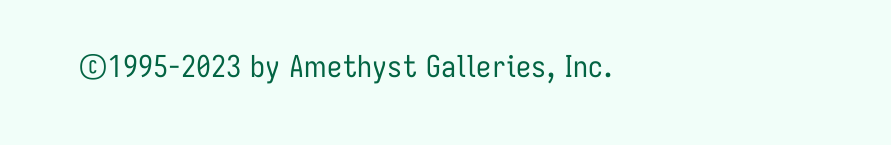©1995-2023 by Amethyst Galleries, Inc.